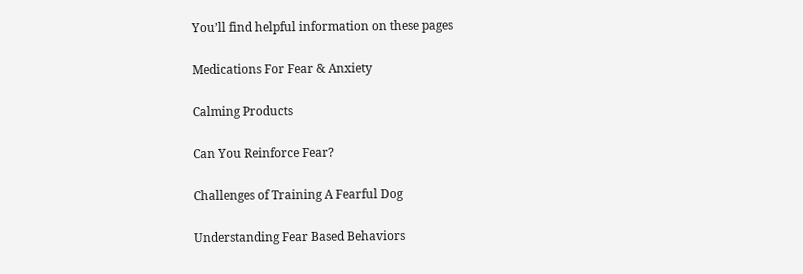You’ll find helpful information on these pages

Medications For Fear & Anxiety

Calming Products

Can You Reinforce Fear?

Challenges of Training A Fearful Dog

Understanding Fear Based Behaviors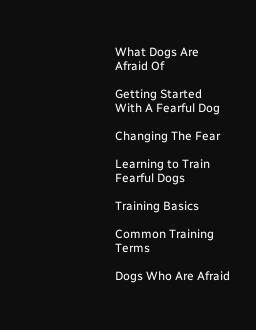What Dogs Are Afraid Of

Getting Started With A Fearful Dog

Changing The Fear

Learning to Train Fearful Dogs

Training Basics

Common Training Terms

Dogs Who Are Afraid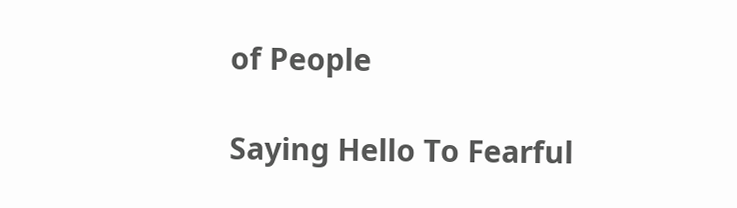of People

Saying Hello To Fearful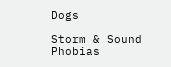Dogs

Storm & Sound Phobias